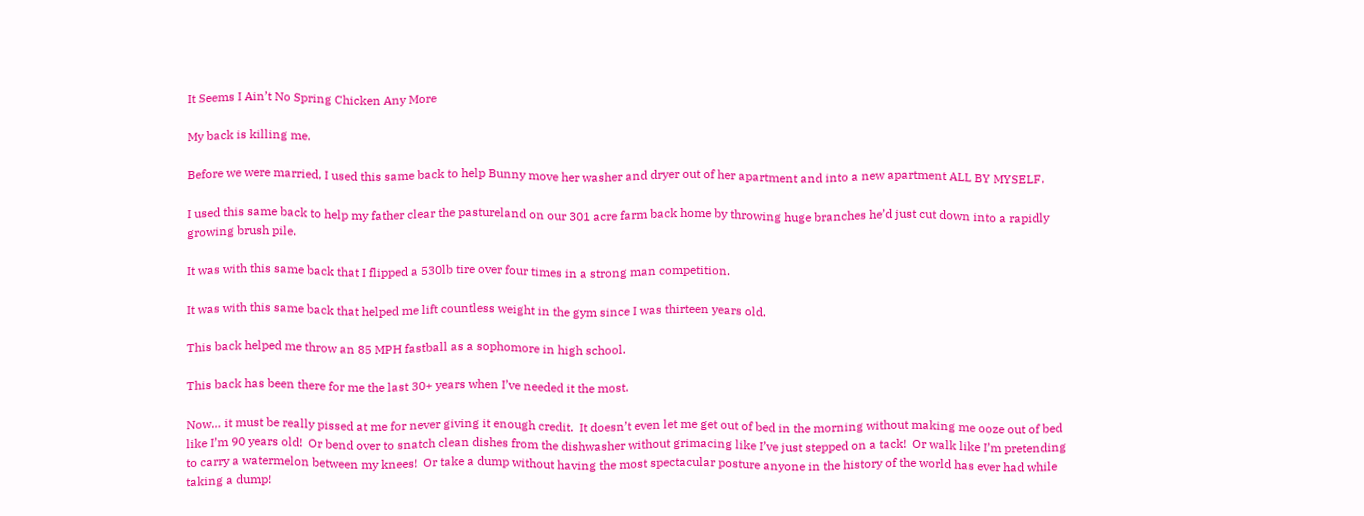It Seems I Ain’t No Spring Chicken Any More

My back is killing me.

Before we were married, I used this same back to help Bunny move her washer and dryer out of her apartment and into a new apartment ALL BY MYSELF.

I used this same back to help my father clear the pastureland on our 301 acre farm back home by throwing huge branches he’d just cut down into a rapidly growing brush pile.

It was with this same back that I flipped a 530lb tire over four times in a strong man competition.

It was with this same back that helped me lift countless weight in the gym since I was thirteen years old.

This back helped me throw an 85 MPH fastball as a sophomore in high school.

This back has been there for me the last 30+ years when I’ve needed it the most.

Now… it must be really pissed at me for never giving it enough credit.  It doesn’t even let me get out of bed in the morning without making me ooze out of bed like I’m 90 years old!  Or bend over to snatch clean dishes from the dishwasher without grimacing like I’ve just stepped on a tack!  Or walk like I’m pretending to carry a watermelon between my knees!  Or take a dump without having the most spectacular posture anyone in the history of the world has ever had while taking a dump!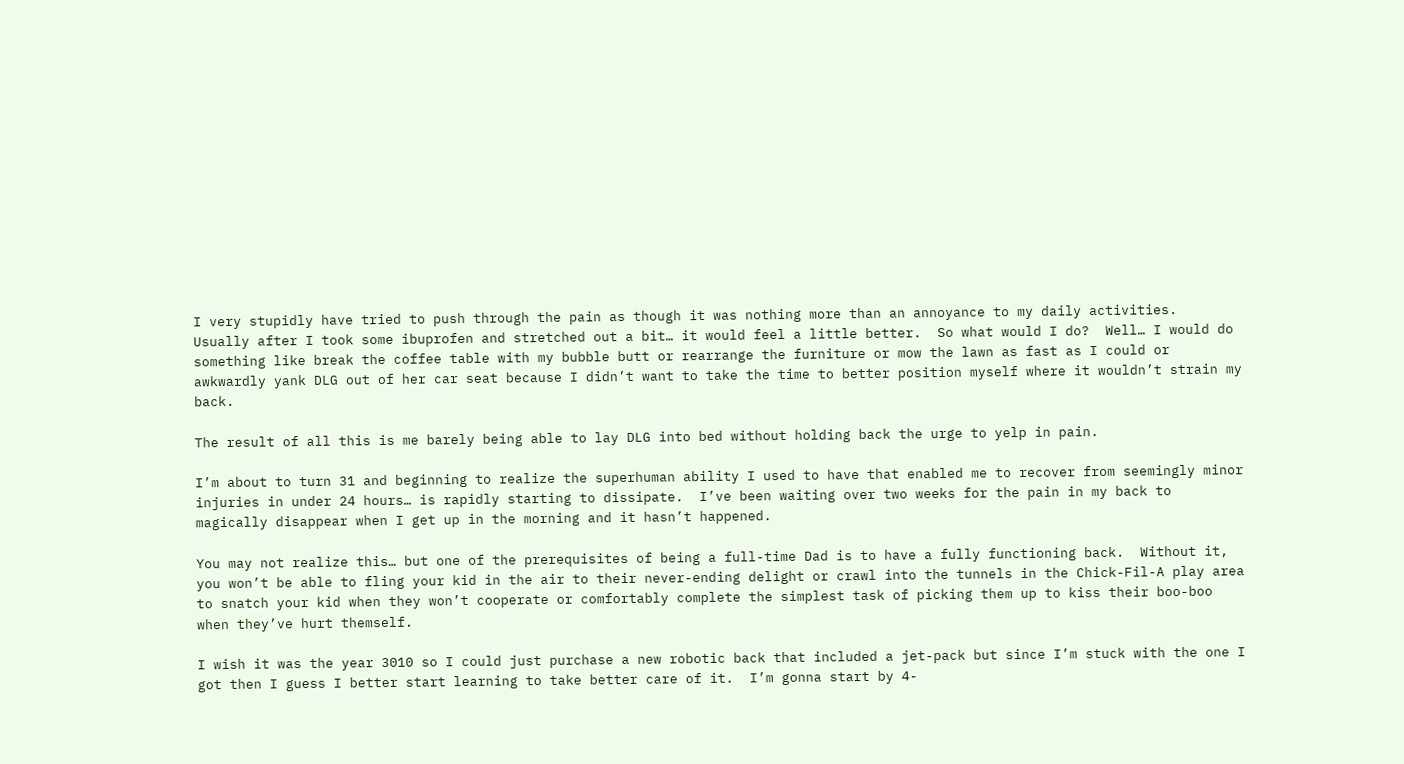I very stupidly have tried to push through the pain as though it was nothing more than an annoyance to my daily activities.  Usually after I took some ibuprofen and stretched out a bit… it would feel a little better.  So what would I do?  Well… I would do something like break the coffee table with my bubble butt or rearrange the furniture or mow the lawn as fast as I could or awkwardly yank DLG out of her car seat because I didn’t want to take the time to better position myself where it wouldn’t strain my back.

The result of all this is me barely being able to lay DLG into bed without holding back the urge to yelp in pain.

I’m about to turn 31 and beginning to realize the superhuman ability I used to have that enabled me to recover from seemingly minor injuries in under 24 hours… is rapidly starting to dissipate.  I’ve been waiting over two weeks for the pain in my back to magically disappear when I get up in the morning and it hasn’t happened.

You may not realize this… but one of the prerequisites of being a full-time Dad is to have a fully functioning back.  Without it, you won’t be able to fling your kid in the air to their never-ending delight or crawl into the tunnels in the Chick-Fil-A play area to snatch your kid when they won’t cooperate or comfortably complete the simplest task of picking them up to kiss their boo-boo when they’ve hurt themself.

I wish it was the year 3010 so I could just purchase a new robotic back that included a jet-pack but since I’m stuck with the one I got then I guess I better start learning to take better care of it.  I’m gonna start by 4-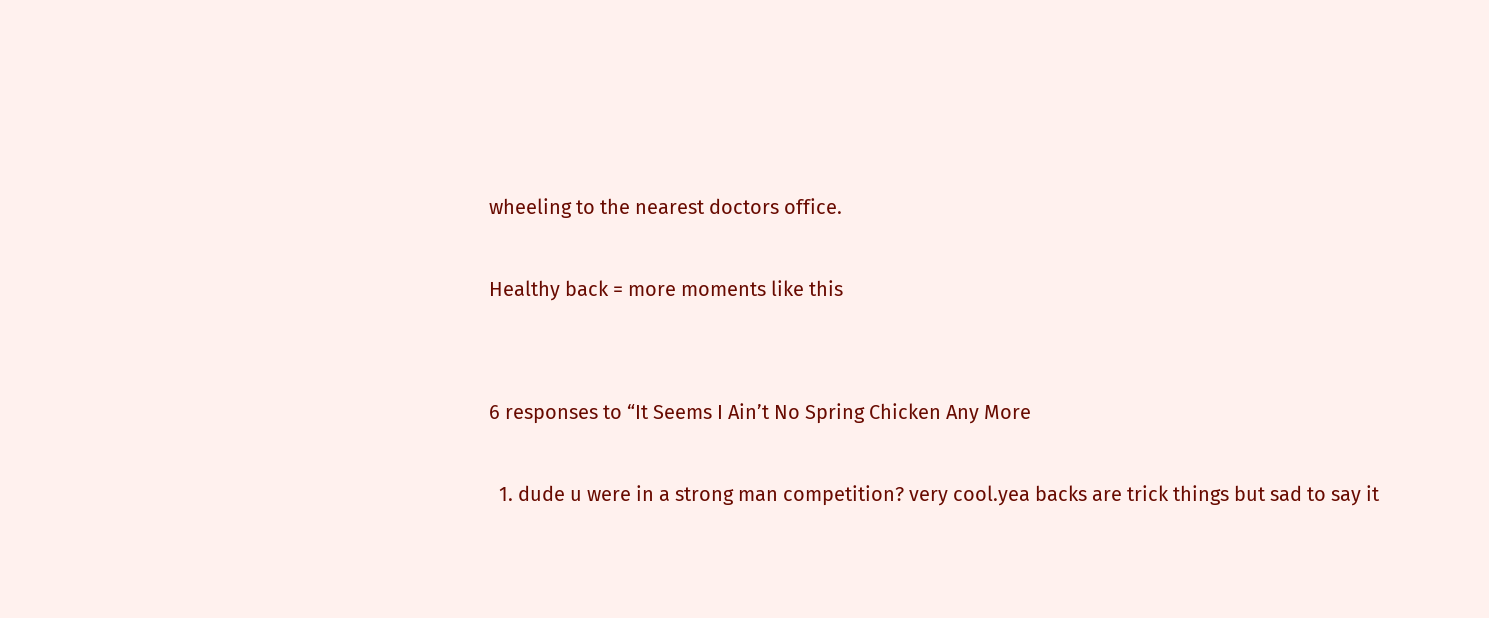wheeling to the nearest doctors office.

Healthy back = more moments like this


6 responses to “It Seems I Ain’t No Spring Chicken Any More

  1. dude u were in a strong man competition? very cool.yea backs are trick things but sad to say it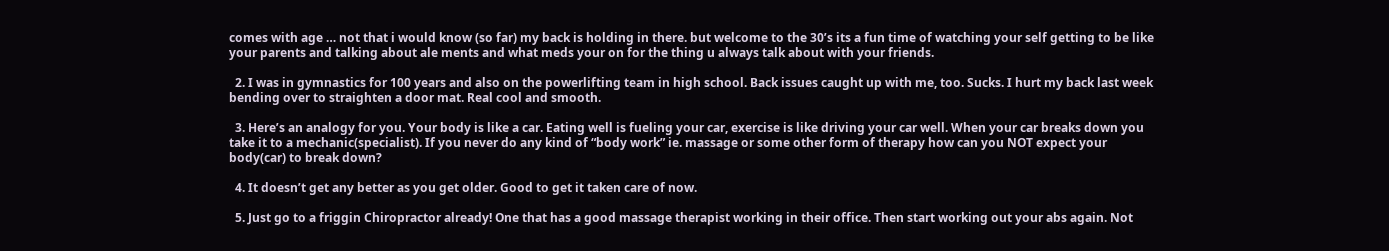comes with age … not that i would know (so far) my back is holding in there. but welcome to the 30’s its a fun time of watching your self getting to be like your parents and talking about ale ments and what meds your on for the thing u always talk about with your friends.

  2. I was in gymnastics for 100 years and also on the powerlifting team in high school. Back issues caught up with me, too. Sucks. I hurt my back last week bending over to straighten a door mat. Real cool and smooth.

  3. Here’s an analogy for you. Your body is like a car. Eating well is fueling your car, exercise is like driving your car well. When your car breaks down you take it to a mechanic(specialist). If you never do any kind of “body work” ie. massage or some other form of therapy how can you NOT expect your body(car) to break down?

  4. It doesn’t get any better as you get older. Good to get it taken care of now.

  5. Just go to a friggin Chiropractor already! One that has a good massage therapist working in their office. Then start working out your abs again. Not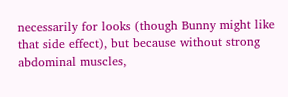necessarily for looks (though Bunny might like that side effect), but because without strong abdominal muscles,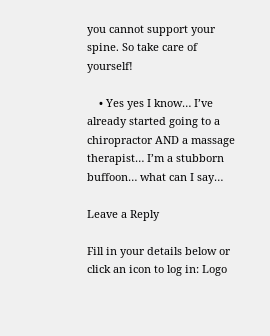you cannot support your spine. So take care of yourself!

    • Yes yes I know… I’ve already started going to a chiropractor AND a massage therapist… I’m a stubborn buffoon… what can I say…

Leave a Reply

Fill in your details below or click an icon to log in: Logo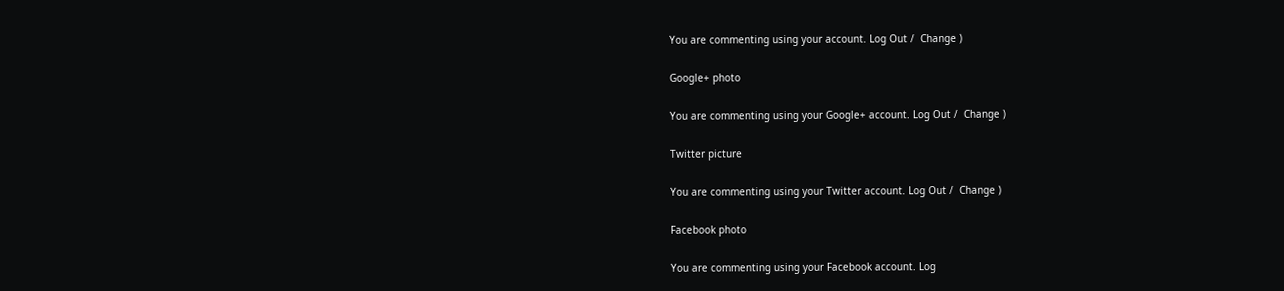You are commenting using your account. Log Out /  Change )

Google+ photo

You are commenting using your Google+ account. Log Out /  Change )

Twitter picture

You are commenting using your Twitter account. Log Out /  Change )

Facebook photo

You are commenting using your Facebook account. Log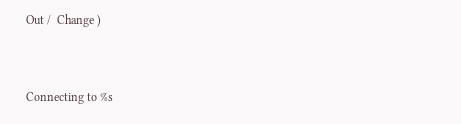Out /  Change )


Connecting to %s